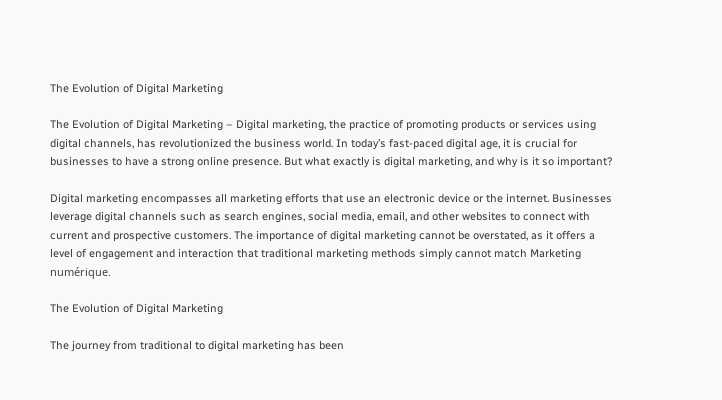The Evolution of Digital Marketing

The Evolution of Digital Marketing – Digital marketing, the practice of promoting products or services using digital channels, has revolutionized the business world. In today’s fast-paced digital age, it is crucial for businesses to have a strong online presence. But what exactly is digital marketing, and why is it so important?

Digital marketing encompasses all marketing efforts that use an electronic device or the internet. Businesses leverage digital channels such as search engines, social media, email, and other websites to connect with current and prospective customers. The importance of digital marketing cannot be overstated, as it offers a level of engagement and interaction that traditional marketing methods simply cannot match Marketing numérique.

The Evolution of Digital Marketing

The journey from traditional to digital marketing has been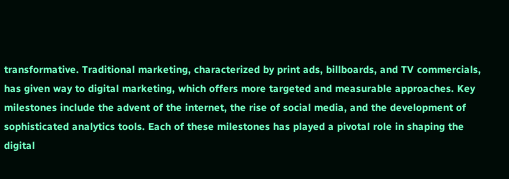transformative. Traditional marketing, characterized by print ads, billboards, and TV commercials, has given way to digital marketing, which offers more targeted and measurable approaches. Key milestones include the advent of the internet, the rise of social media, and the development of sophisticated analytics tools. Each of these milestones has played a pivotal role in shaping the digital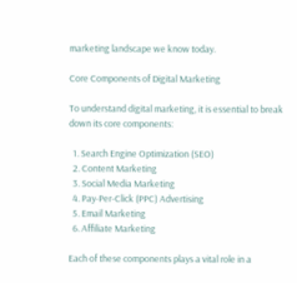marketing landscape we know today.

Core Components of Digital Marketing

To understand digital marketing, it is essential to break down its core components:

  1. Search Engine Optimization (SEO)
  2. Content Marketing
  3. Social Media Marketing
  4. Pay-Per-Click (PPC) Advertising
  5. Email Marketing
  6. Affiliate Marketing

Each of these components plays a vital role in a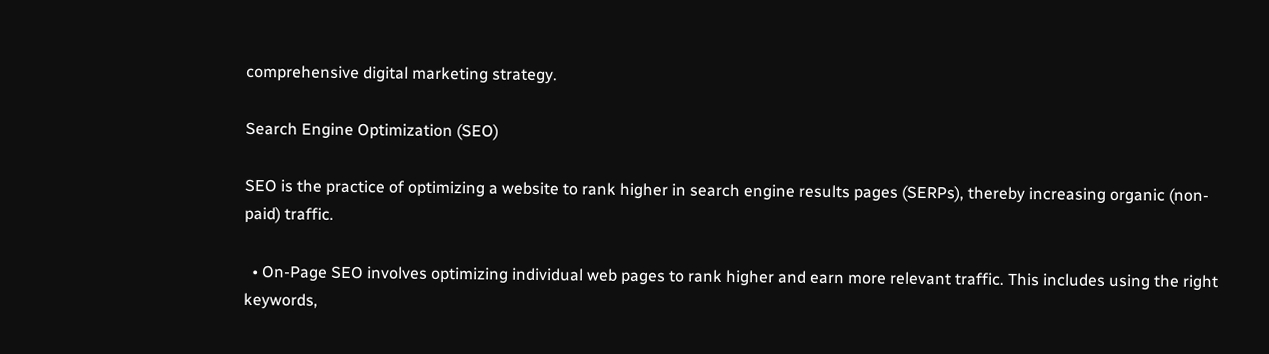comprehensive digital marketing strategy.

Search Engine Optimization (SEO)

SEO is the practice of optimizing a website to rank higher in search engine results pages (SERPs), thereby increasing organic (non-paid) traffic.

  • On-Page SEO involves optimizing individual web pages to rank higher and earn more relevant traffic. This includes using the right keywords,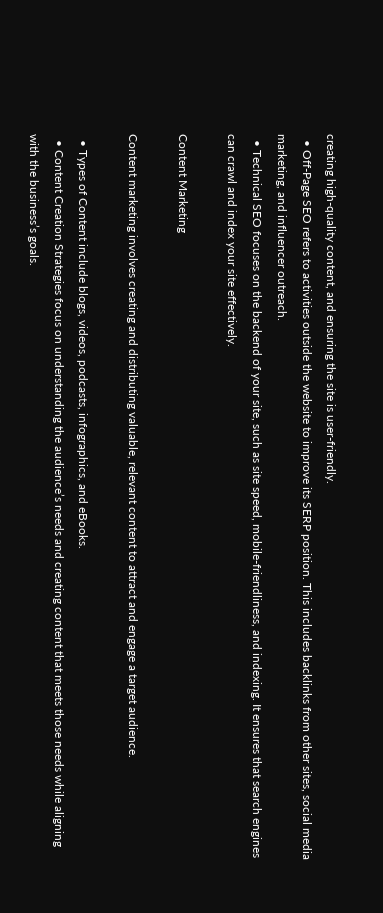creating high-quality content, and ensuring the site is user-friendly.
  • Off-Page SEO refers to activities outside the website to improve its SERP position. This includes backlinks from other sites, social media marketing, and influencer outreach.
  • Technical SEO focuses on the backend of your site, such as site speed, mobile-friendliness, and indexing. It ensures that search engines can crawl and index your site effectively.

Content Marketing

Content marketing involves creating and distributing valuable, relevant content to attract and engage a target audience.

  • Types of Content include blogs, videos, podcasts, infographics, and eBooks.
  • Content Creation Strategies focus on understanding the audience’s needs and creating content that meets those needs while aligning with the business’s goals.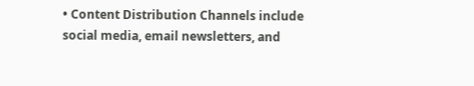• Content Distribution Channels include social media, email newsletters, and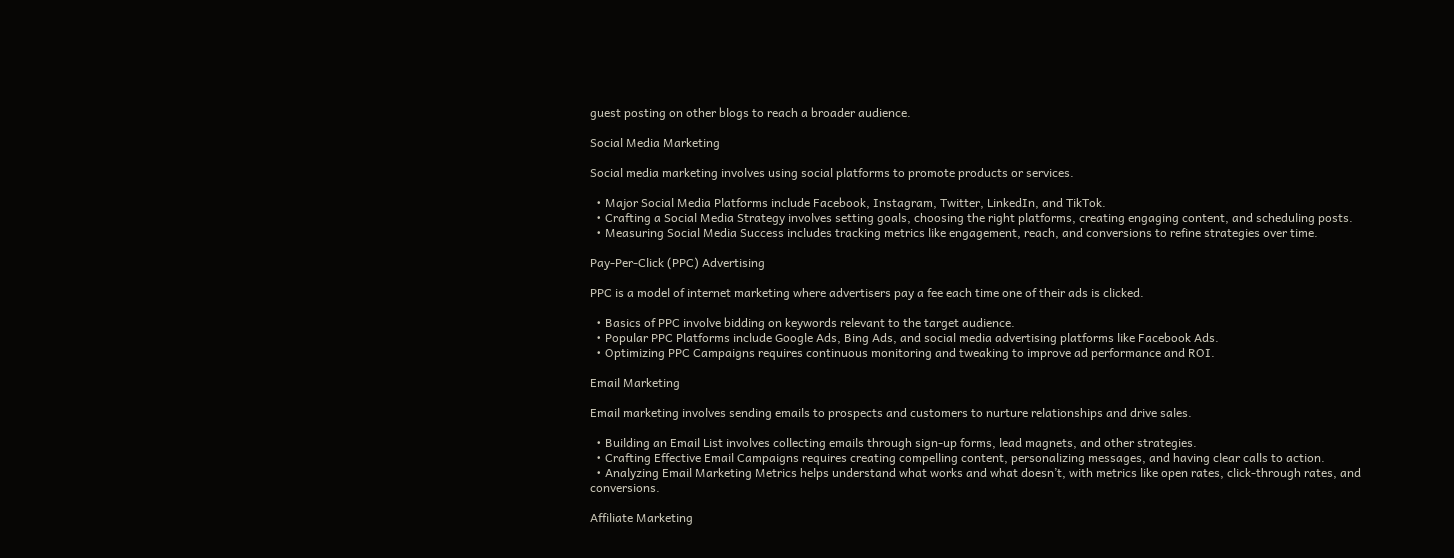guest posting on other blogs to reach a broader audience.

Social Media Marketing

Social media marketing involves using social platforms to promote products or services.

  • Major Social Media Platforms include Facebook, Instagram, Twitter, LinkedIn, and TikTok.
  • Crafting a Social Media Strategy involves setting goals, choosing the right platforms, creating engaging content, and scheduling posts.
  • Measuring Social Media Success includes tracking metrics like engagement, reach, and conversions to refine strategies over time.

Pay-Per-Click (PPC) Advertising

PPC is a model of internet marketing where advertisers pay a fee each time one of their ads is clicked.

  • Basics of PPC involve bidding on keywords relevant to the target audience.
  • Popular PPC Platforms include Google Ads, Bing Ads, and social media advertising platforms like Facebook Ads.
  • Optimizing PPC Campaigns requires continuous monitoring and tweaking to improve ad performance and ROI.

Email Marketing

Email marketing involves sending emails to prospects and customers to nurture relationships and drive sales.

  • Building an Email List involves collecting emails through sign-up forms, lead magnets, and other strategies.
  • Crafting Effective Email Campaigns requires creating compelling content, personalizing messages, and having clear calls to action.
  • Analyzing Email Marketing Metrics helps understand what works and what doesn’t, with metrics like open rates, click-through rates, and conversions.

Affiliate Marketing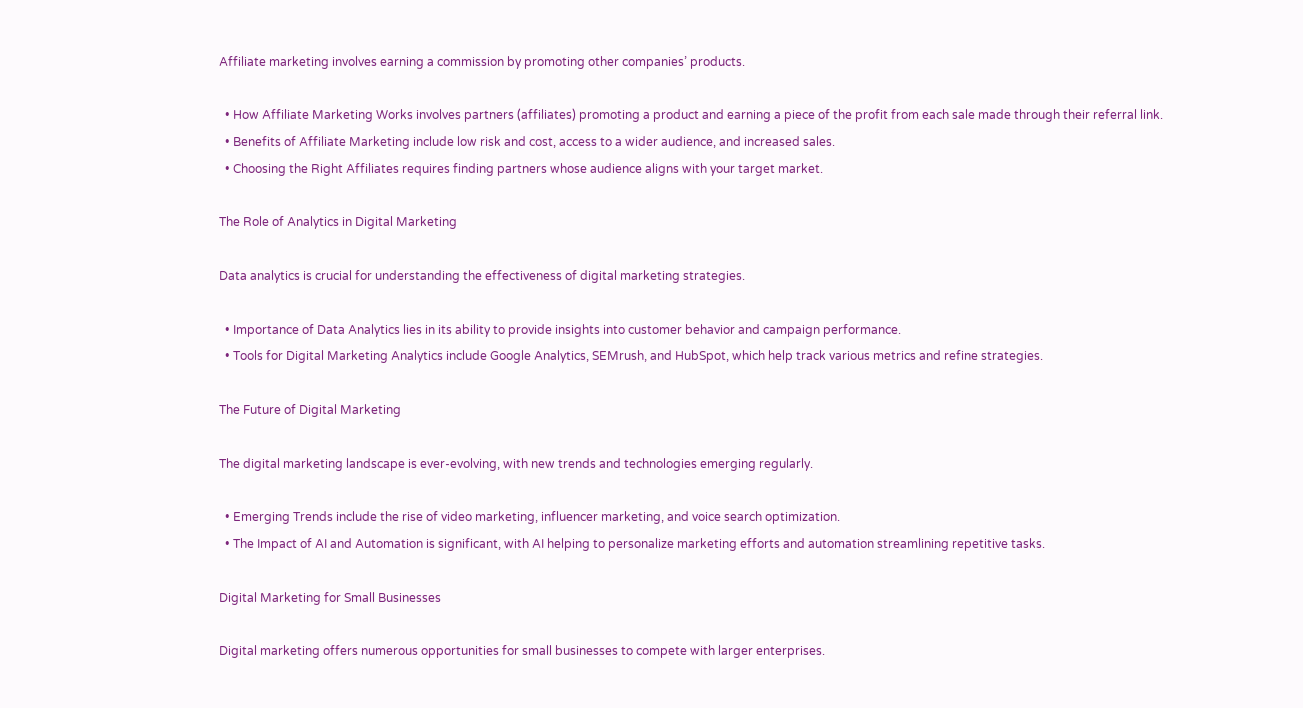Affiliate marketing involves earning a commission by promoting other companies’ products.

  • How Affiliate Marketing Works involves partners (affiliates) promoting a product and earning a piece of the profit from each sale made through their referral link.
  • Benefits of Affiliate Marketing include low risk and cost, access to a wider audience, and increased sales.
  • Choosing the Right Affiliates requires finding partners whose audience aligns with your target market.

The Role of Analytics in Digital Marketing

Data analytics is crucial for understanding the effectiveness of digital marketing strategies.

  • Importance of Data Analytics lies in its ability to provide insights into customer behavior and campaign performance.
  • Tools for Digital Marketing Analytics include Google Analytics, SEMrush, and HubSpot, which help track various metrics and refine strategies.

The Future of Digital Marketing

The digital marketing landscape is ever-evolving, with new trends and technologies emerging regularly.

  • Emerging Trends include the rise of video marketing, influencer marketing, and voice search optimization.
  • The Impact of AI and Automation is significant, with AI helping to personalize marketing efforts and automation streamlining repetitive tasks.

Digital Marketing for Small Businesses

Digital marketing offers numerous opportunities for small businesses to compete with larger enterprises.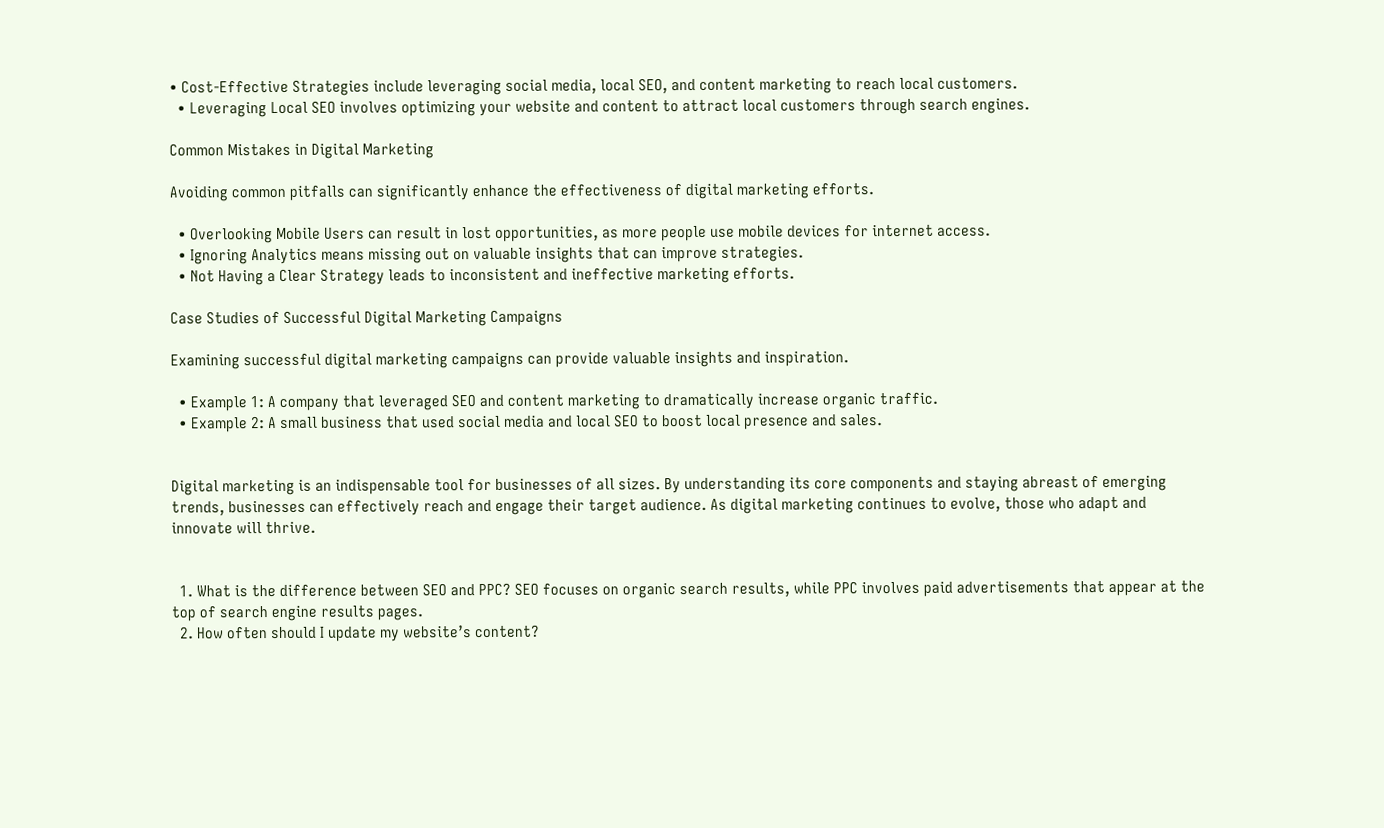• Cost-Effective Strategies include leveraging social media, local SEO, and content marketing to reach local customers.
  • Leveraging Local SEO involves optimizing your website and content to attract local customers through search engines.

Common Mistakes in Digital Marketing

Avoiding common pitfalls can significantly enhance the effectiveness of digital marketing efforts.

  • Overlooking Mobile Users can result in lost opportunities, as more people use mobile devices for internet access.
  • Ignoring Analytics means missing out on valuable insights that can improve strategies.
  • Not Having a Clear Strategy leads to inconsistent and ineffective marketing efforts.

Case Studies of Successful Digital Marketing Campaigns

Examining successful digital marketing campaigns can provide valuable insights and inspiration.

  • Example 1: A company that leveraged SEO and content marketing to dramatically increase organic traffic.
  • Example 2: A small business that used social media and local SEO to boost local presence and sales.


Digital marketing is an indispensable tool for businesses of all sizes. By understanding its core components and staying abreast of emerging trends, businesses can effectively reach and engage their target audience. As digital marketing continues to evolve, those who adapt and innovate will thrive.


  1. What is the difference between SEO and PPC? SEO focuses on organic search results, while PPC involves paid advertisements that appear at the top of search engine results pages.
  2. How often should I update my website’s content?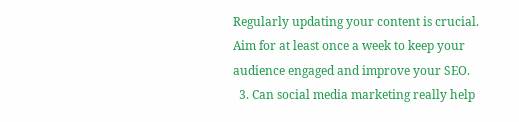Regularly updating your content is crucial. Aim for at least once a week to keep your audience engaged and improve your SEO.
  3. Can social media marketing really help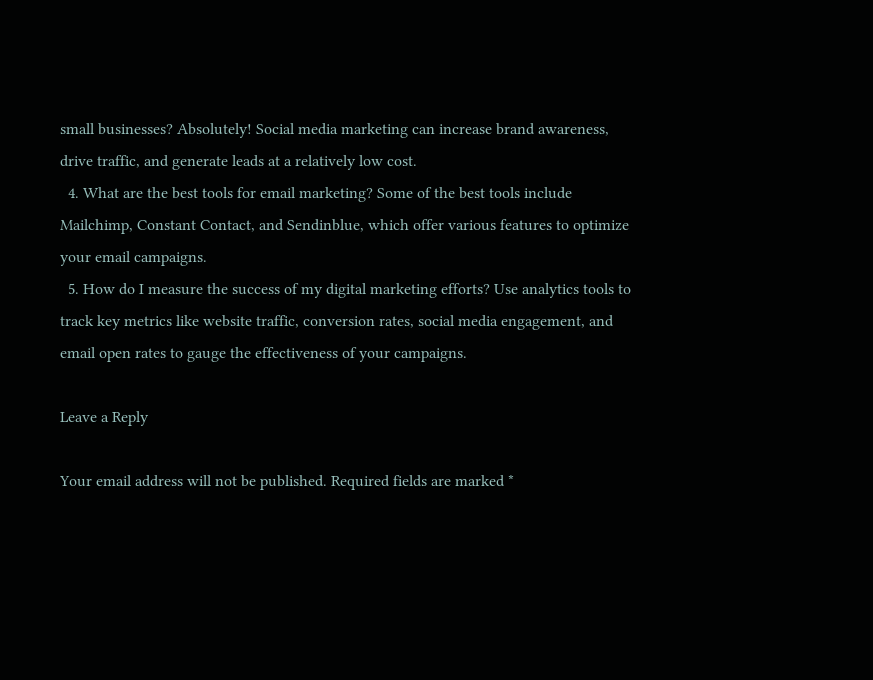small businesses? Absolutely! Social media marketing can increase brand awareness, drive traffic, and generate leads at a relatively low cost.
  4. What are the best tools for email marketing? Some of the best tools include Mailchimp, Constant Contact, and Sendinblue, which offer various features to optimize your email campaigns.
  5. How do I measure the success of my digital marketing efforts? Use analytics tools to track key metrics like website traffic, conversion rates, social media engagement, and email open rates to gauge the effectiveness of your campaigns.

Leave a Reply

Your email address will not be published. Required fields are marked *